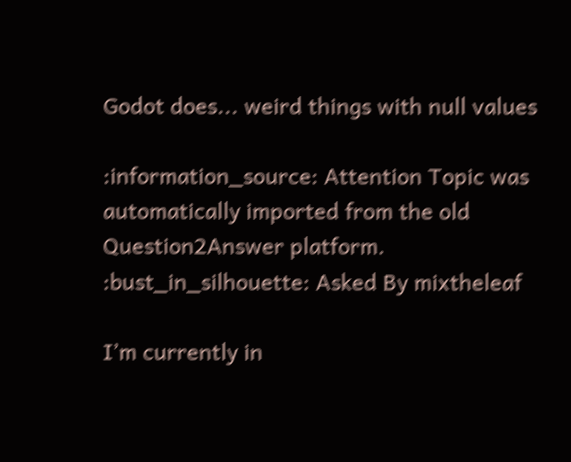Godot does... weird things with null values

:information_source: Attention Topic was automatically imported from the old Question2Answer platform.
:bust_in_silhouette: Asked By mixtheleaf

I’m currently in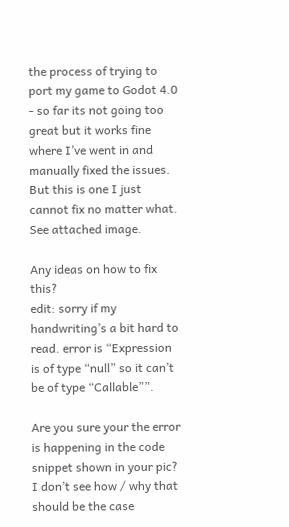the process of trying to port my game to Godot 4.0 - so far its not going too great but it works fine where I’ve went in and manually fixed the issues. But this is one I just cannot fix no matter what. See attached image.

Any ideas on how to fix this?
edit: sorry if my handwriting’s a bit hard to read. error is “Expression is of type “null” so it can’t be of type “Callable””.

Are you sure your the error is happening in the code snippet shown in your pic? I don’t see how / why that should be the case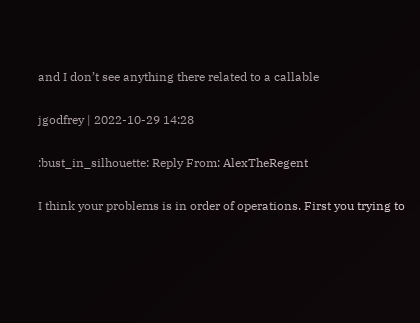and I don’t see anything there related to a callable

jgodfrey | 2022-10-29 14:28

:bust_in_silhouette: Reply From: AlexTheRegent

I think your problems is in order of operations. First you trying to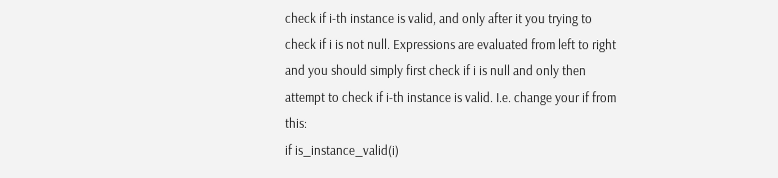check if i-th instance is valid, and only after it you trying to check if i is not null. Expressions are evaluated from left to right and you should simply first check if i is null and only then attempt to check if i-th instance is valid. I.e. change your if from this:
if is_instance_valid(i)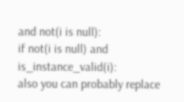and not(i is null):
if not(i is null) and is_instance_valid(i):
also you can probably replace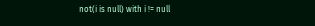not(i is null) with i != null